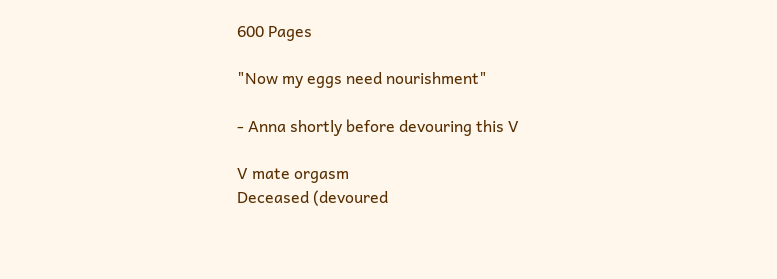600 Pages

"Now my eggs need nourishment"

- Anna shortly before devouring this V

V mate orgasm
Deceased (devoured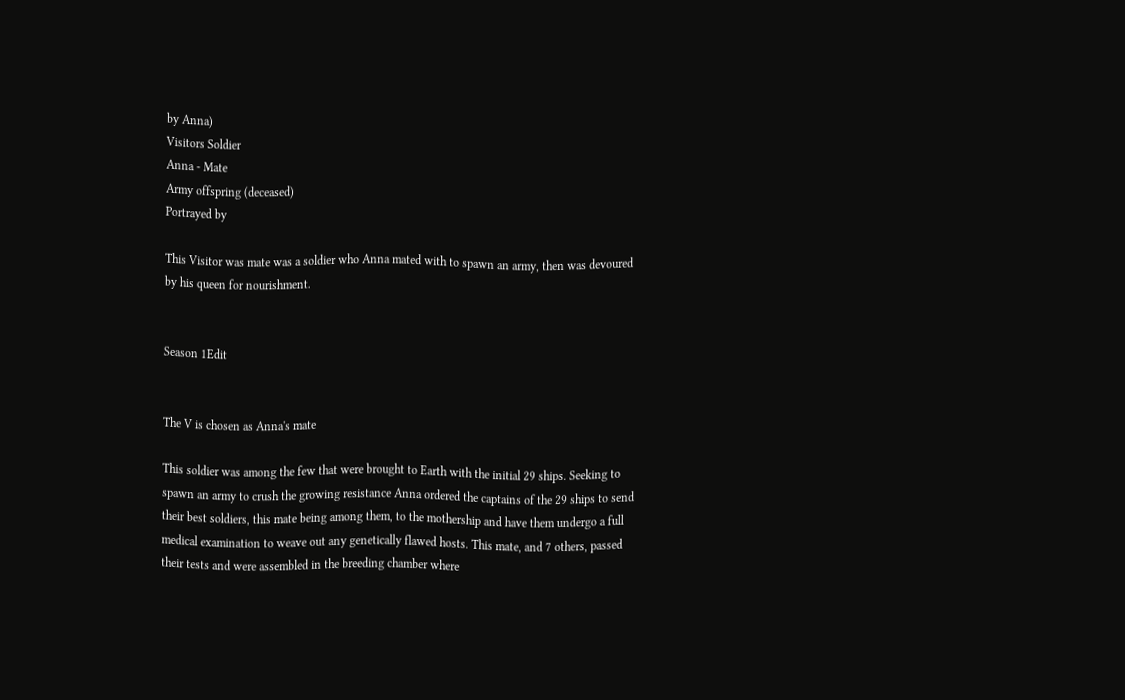by Anna)
Visitors Soldier
Anna - Mate
Army offspring (deceased)
Portrayed by

This Visitor was mate was a soldier who Anna mated with to spawn an army, then was devoured by his queen for nourishment.


Season 1Edit


The V is chosen as Anna's mate

This soldier was among the few that were brought to Earth with the initial 29 ships. Seeking to spawn an army to crush the growing resistance Anna ordered the captains of the 29 ships to send their best soldiers, this mate being among them, to the mothership and have them undergo a full medical examination to weave out any genetically flawed hosts. This mate, and 7 others, passed their tests and were assembled in the breeding chamber where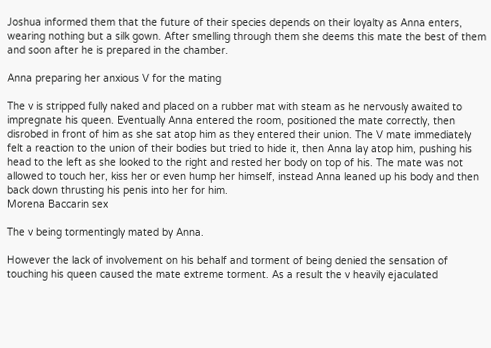Joshua informed them that the future of their species depends on their loyalty as Anna enters, wearing nothing but a silk gown. After smelling through them she deems this mate the best of them and soon after he is prepared in the chamber.

Anna preparing her anxious V for the mating

The v is stripped fully naked and placed on a rubber mat with steam as he nervously awaited to impregnate his queen. Eventually Anna entered the room, positioned the mate correctly, then disrobed in front of him as she sat atop him as they entered their union. The V mate immediately felt a reaction to the union of their bodies but tried to hide it, then Anna lay atop him, pushing his head to the left as she looked to the right and rested her body on top of his. The mate was not allowed to touch her, kiss her or even hump her himself, instead Anna leaned up his body and then back down thrusting his penis into her for him.
Morena Baccarin sex

The v being tormentingly mated by Anna.

However the lack of involvement on his behalf and torment of being denied the sensation of touching his queen caused the mate extreme torment. As a result the v heavily ejaculated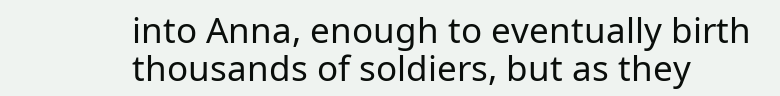into Anna, enough to eventually birth thousands of soldiers, but as they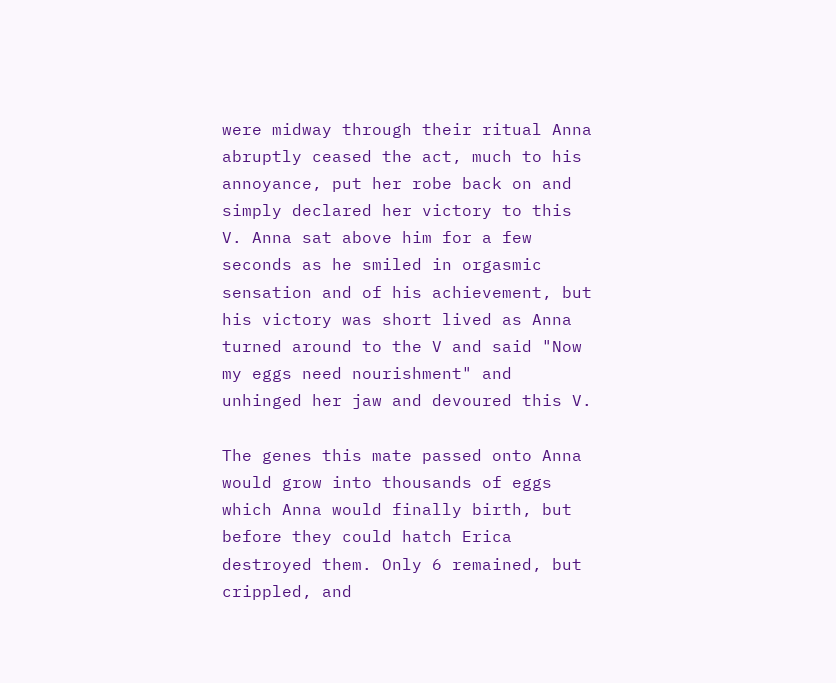were midway through their ritual Anna abruptly ceased the act, much to his annoyance, put her robe back on and simply declared her victory to this V. Anna sat above him for a few seconds as he smiled in orgasmic sensation and of his achievement, but his victory was short lived as Anna turned around to the V and said "Now my eggs need nourishment" and unhinged her jaw and devoured this V.

The genes this mate passed onto Anna would grow into thousands of eggs which Anna would finally birth, but before they could hatch Erica destroyed them. Only 6 remained, but crippled, and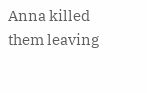Anna killed them leaving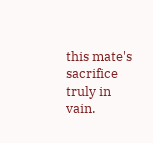this mate's sacrifice truly in vain.